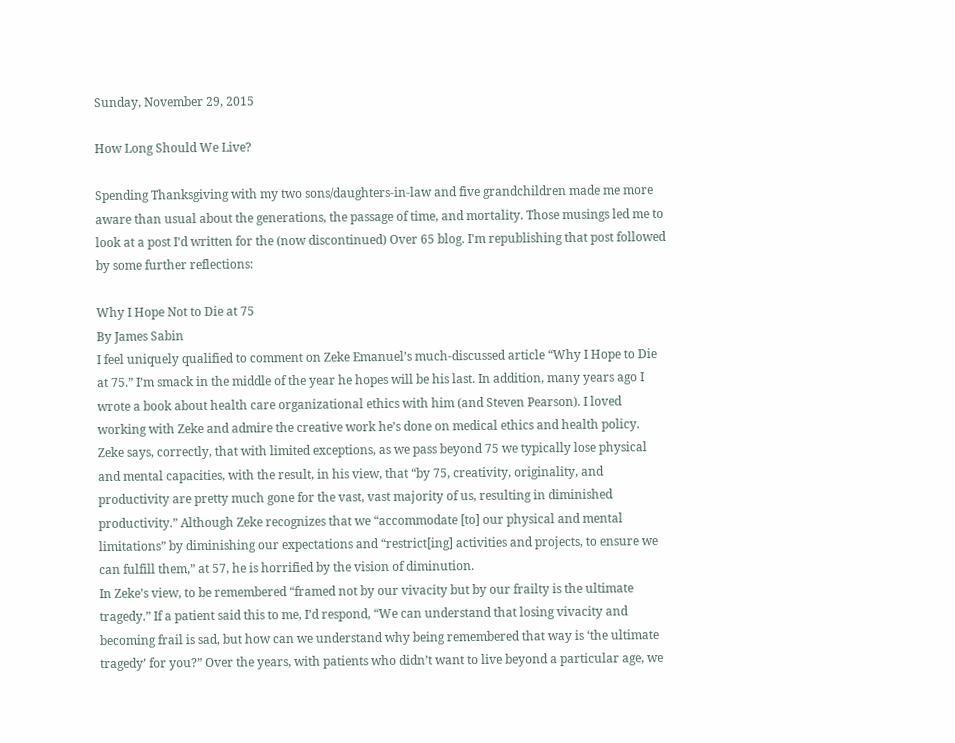Sunday, November 29, 2015

How Long Should We Live?

Spending Thanksgiving with my two sons/daughters-in-law and five grandchildren made me more aware than usual about the generations, the passage of time, and mortality. Those musings led me to look at a post I'd written for the (now discontinued) Over 65 blog. I'm republishing that post followed by some further reflections:

Why I Hope Not to Die at 75
By James Sabin
I feel uniquely qualified to comment on Zeke Emanuel’s much-discussed article “Why I Hope to Die at 75.” I’m smack in the middle of the year he hopes will be his last. In addition, many years ago I wrote a book about health care organizational ethics with him (and Steven Pearson). I loved working with Zeke and admire the creative work he’s done on medical ethics and health policy.
Zeke says, correctly, that with limited exceptions, as we pass beyond 75 we typically lose physical and mental capacities, with the result, in his view, that “by 75, creativity, originality, and productivity are pretty much gone for the vast, vast majority of us, resulting in diminished productivity.” Although Zeke recognizes that we “accommodate [to] our physical and mental limitations” by diminishing our expectations and “restrict[ing] activities and projects, to ensure we can fulfill them,” at 57, he is horrified by the vision of diminution.
In Zeke’s view, to be remembered “framed not by our vivacity but by our frailty is the ultimate tragedy.” If a patient said this to me, I’d respond, “We can understand that losing vivacity and becoming frail is sad, but how can we understand why being remembered that way is ‘the ultimate tragedy’ for you?” Over the years, with patients who didn’t want to live beyond a particular age, we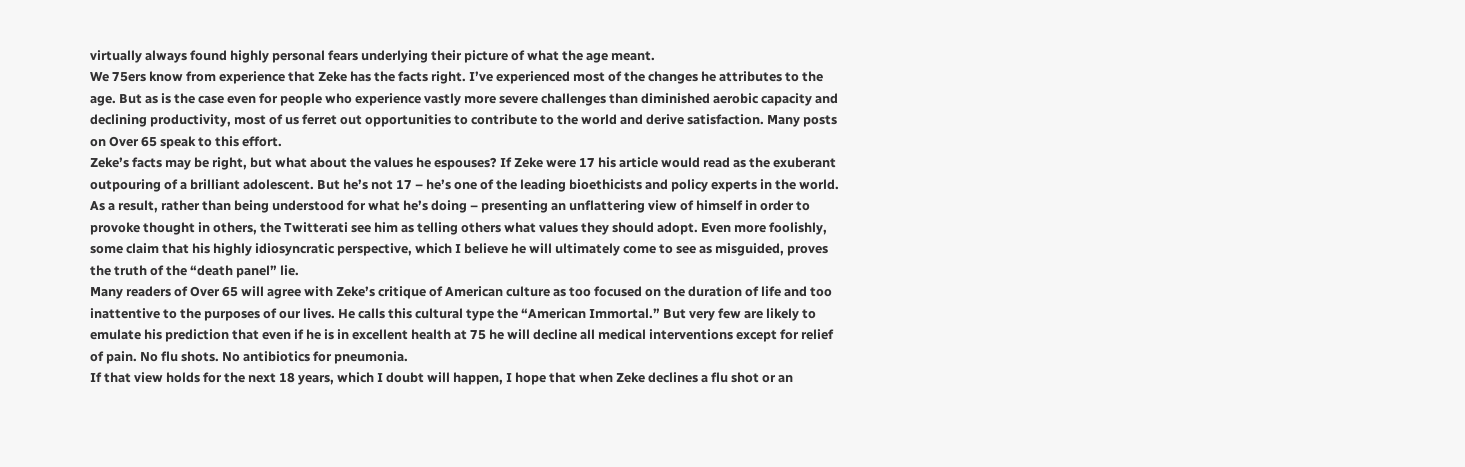virtually always found highly personal fears underlying their picture of what the age meant.
We 75ers know from experience that Zeke has the facts right. I’ve experienced most of the changes he attributes to the age. But as is the case even for people who experience vastly more severe challenges than diminished aerobic capacity and declining productivity, most of us ferret out opportunities to contribute to the world and derive satisfaction. Many posts on Over 65 speak to this effort.
Zeke’s facts may be right, but what about the values he espouses? If Zeke were 17 his article would read as the exuberant outpouring of a brilliant adolescent. But he’s not 17 – he’s one of the leading bioethicists and policy experts in the world. As a result, rather than being understood for what he’s doing – presenting an unflattering view of himself in order to provoke thought in others, the Twitterati see him as telling others what values they should adopt. Even more foolishly, some claim that his highly idiosyncratic perspective, which I believe he will ultimately come to see as misguided, proves the truth of the “death panel” lie.
Many readers of Over 65 will agree with Zeke’s critique of American culture as too focused on the duration of life and too inattentive to the purposes of our lives. He calls this cultural type the “American Immortal.” But very few are likely to emulate his prediction that even if he is in excellent health at 75 he will decline all medical interventions except for relief of pain. No flu shots. No antibiotics for pneumonia.
If that view holds for the next 18 years, which I doubt will happen, I hope that when Zeke declines a flu shot or an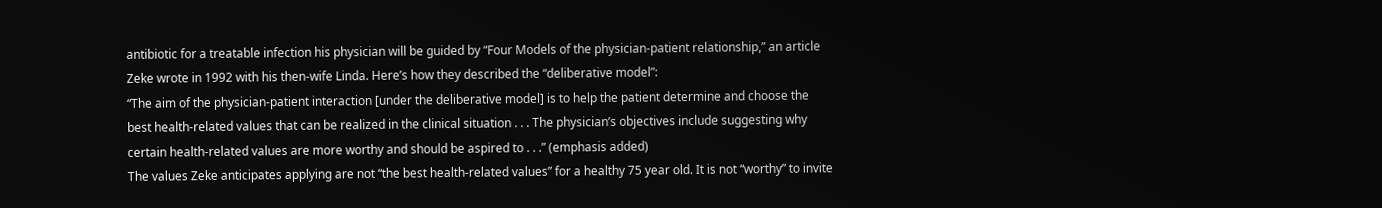antibiotic for a treatable infection his physician will be guided by “Four Models of the physician-patient relationship,” an article Zeke wrote in 1992 with his then-wife Linda. Here’s how they described the “deliberative model”:
“The aim of the physician-patient interaction [under the deliberative model] is to help the patient determine and choose the best health-related values that can be realized in the clinical situation . . . The physician’s objectives include suggesting why certain health-related values are more worthy and should be aspired to . . .” (emphasis added)
The values Zeke anticipates applying are not “the best health-related values” for a healthy 75 year old. It is not “worthy” to invite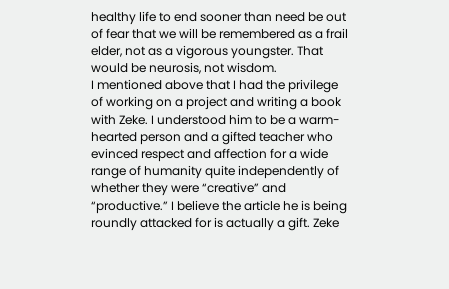healthy life to end sooner than need be out of fear that we will be remembered as a frail elder, not as a vigorous youngster. That would be neurosis, not wisdom.
I mentioned above that I had the privilege of working on a project and writing a book with Zeke. I understood him to be a warm-hearted person and a gifted teacher who evinced respect and affection for a wide range of humanity quite independently of whether they were “creative” and “productive.” I believe the article he is being roundly attacked for is actually a gift. Zeke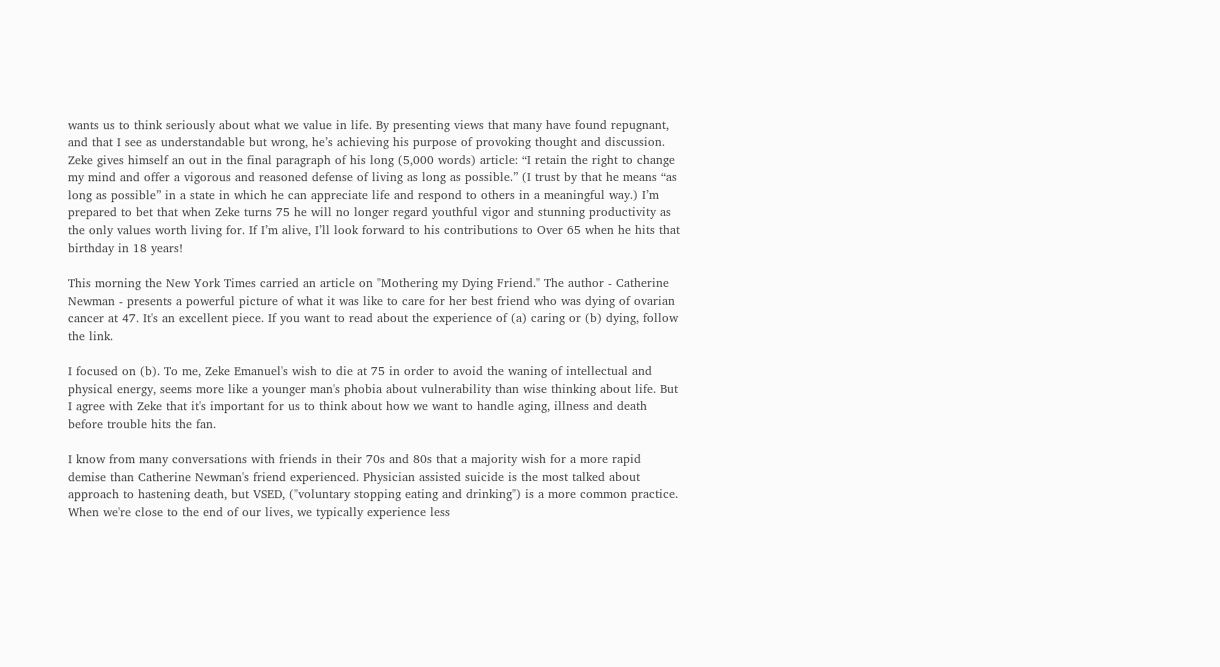wants us to think seriously about what we value in life. By presenting views that many have found repugnant, and that I see as understandable but wrong, he’s achieving his purpose of provoking thought and discussion.
Zeke gives himself an out in the final paragraph of his long (5,000 words) article: “I retain the right to change my mind and offer a vigorous and reasoned defense of living as long as possible.” (I trust by that he means “as long as possible” in a state in which he can appreciate life and respond to others in a meaningful way.) I’m prepared to bet that when Zeke turns 75 he will no longer regard youthful vigor and stunning productivity as the only values worth living for. If I’m alive, I’ll look forward to his contributions to Over 65 when he hits that birthday in 18 years!

This morning the New York Times carried an article on "Mothering my Dying Friend." The author - Catherine Newman - presents a powerful picture of what it was like to care for her best friend who was dying of ovarian cancer at 47. It's an excellent piece. If you want to read about the experience of (a) caring or (b) dying, follow the link.

I focused on (b). To me, Zeke Emanuel's wish to die at 75 in order to avoid the waning of intellectual and physical energy, seems more like a younger man's phobia about vulnerability than wise thinking about life. But I agree with Zeke that it's important for us to think about how we want to handle aging, illness and death before trouble hits the fan.

I know from many conversations with friends in their 70s and 80s that a majority wish for a more rapid demise than Catherine Newman's friend experienced. Physician assisted suicide is the most talked about approach to hastening death, but VSED, ("voluntary stopping eating and drinking") is a more common practice. When we're close to the end of our lives, we typically experience less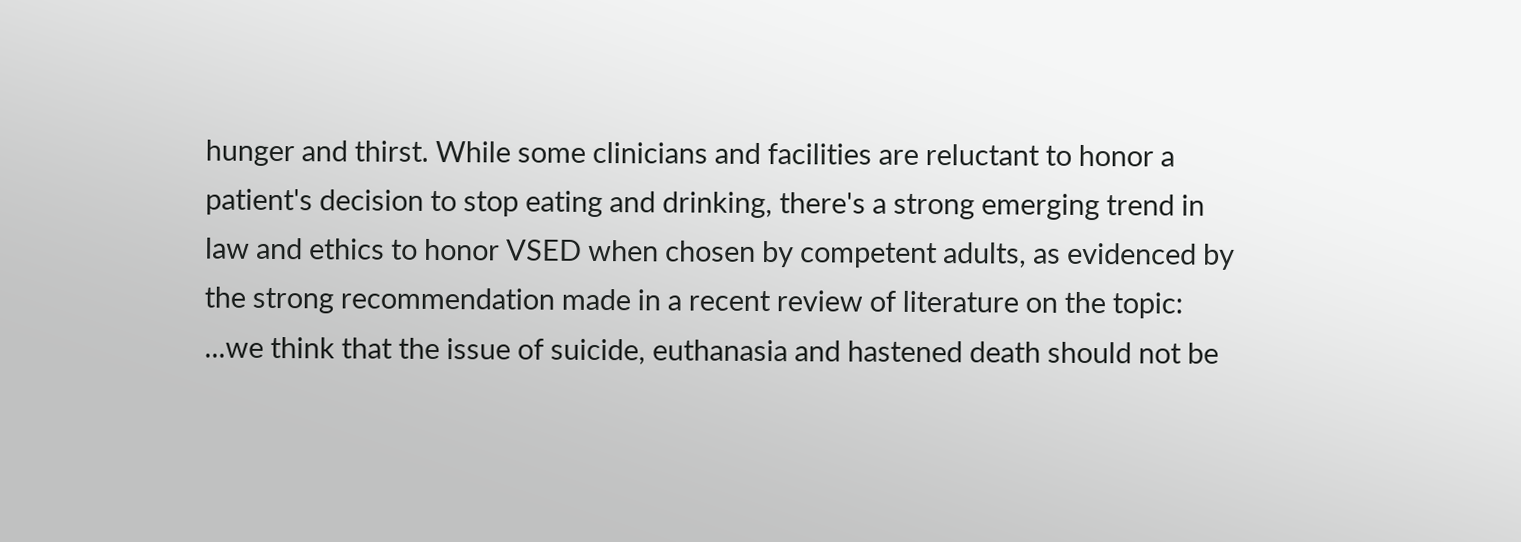hunger and thirst. While some clinicians and facilities are reluctant to honor a patient's decision to stop eating and drinking, there's a strong emerging trend in law and ethics to honor VSED when chosen by competent adults, as evidenced by the strong recommendation made in a recent review of literature on the topic:
...we think that the issue of suicide, euthanasia and hastened death should not be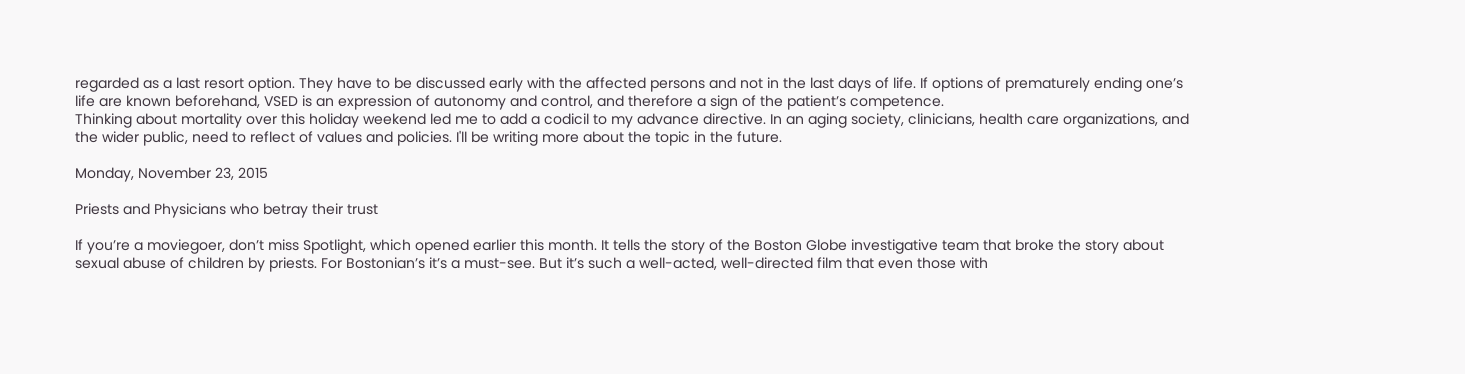regarded as a last resort option. They have to be discussed early with the affected persons and not in the last days of life. If options of prematurely ending one’s life are known beforehand, VSED is an expression of autonomy and control, and therefore a sign of the patient’s competence.
Thinking about mortality over this holiday weekend led me to add a codicil to my advance directive. In an aging society, clinicians, health care organizations, and the wider public, need to reflect of values and policies. I'll be writing more about the topic in the future.

Monday, November 23, 2015

Priests and Physicians who betray their trust

If you’re a moviegoer, don’t miss Spotlight, which opened earlier this month. It tells the story of the Boston Globe investigative team that broke the story about sexual abuse of children by priests. For Bostonian’s it’s a must-see. But it’s such a well-acted, well-directed film that even those with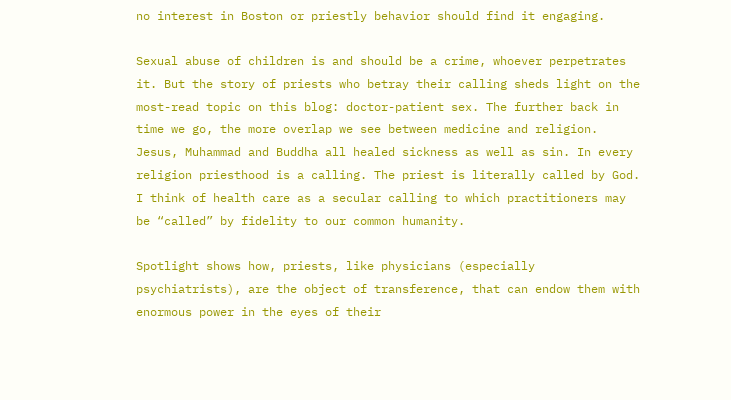no interest in Boston or priestly behavior should find it engaging.

Sexual abuse of children is and should be a crime, whoever perpetrates it. But the story of priests who betray their calling sheds light on the most-read topic on this blog: doctor-patient sex. The further back in time we go, the more overlap we see between medicine and religion. Jesus, Muhammad and Buddha all healed sickness as well as sin. In every religion priesthood is a calling. The priest is literally called by God. I think of health care as a secular calling to which practitioners may be “called” by fidelity to our common humanity.

Spotlight shows how, priests, like physicians (especially psychiatrists), are the object of transference, that can endow them with enormous power in the eyes of their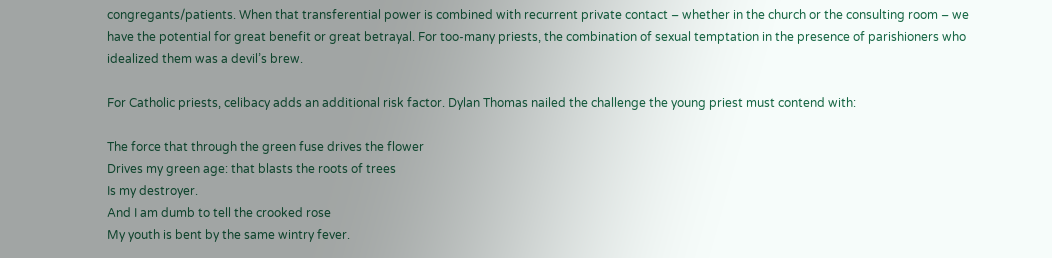congregants/patients. When that transferential power is combined with recurrent private contact – whether in the church or the consulting room – we have the potential for great benefit or great betrayal. For too-many priests, the combination of sexual temptation in the presence of parishioners who idealized them was a devil’s brew.

For Catholic priests, celibacy adds an additional risk factor. Dylan Thomas nailed the challenge the young priest must contend with:

The force that through the green fuse drives the flower
Drives my green age: that blasts the roots of trees
Is my destroyer.
And I am dumb to tell the crooked rose
My youth is bent by the same wintry fever.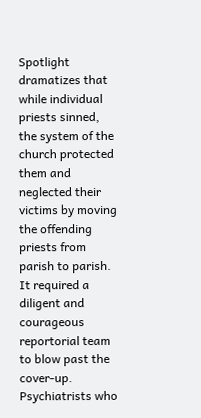Spotlight dramatizes that while individual priests sinned, the system of the church protected them and neglected their victims by moving the offending priests from parish to parish. It required a diligent and courageous reportorial team to blow past the cover-up. Psychiatrists who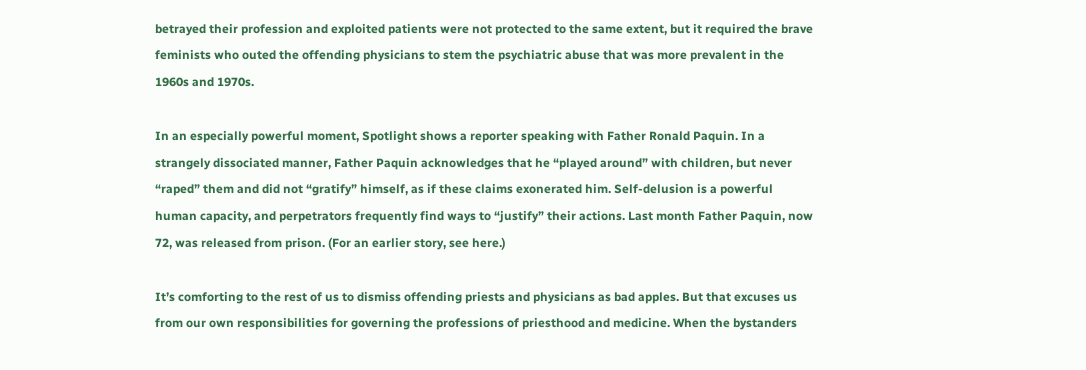betrayed their profession and exploited patients were not protected to the same extent, but it required the brave feminists who outed the offending physicians to stem the psychiatric abuse that was more prevalent in the 1960s and 1970s.

In an especially powerful moment, Spotlight shows a reporter speaking with Father Ronald Paquin. In a strangely dissociated manner, Father Paquin acknowledges that he “played around” with children, but never “raped” them and did not “gratify” himself, as if these claims exonerated him. Self-delusion is a powerful human capacity, and perpetrators frequently find ways to “justify” their actions. Last month Father Paquin, now 72, was released from prison. (For an earlier story, see here.)

It’s comforting to the rest of us to dismiss offending priests and physicians as bad apples. But that excuses us from our own responsibilities for governing the professions of priesthood and medicine. When the bystanders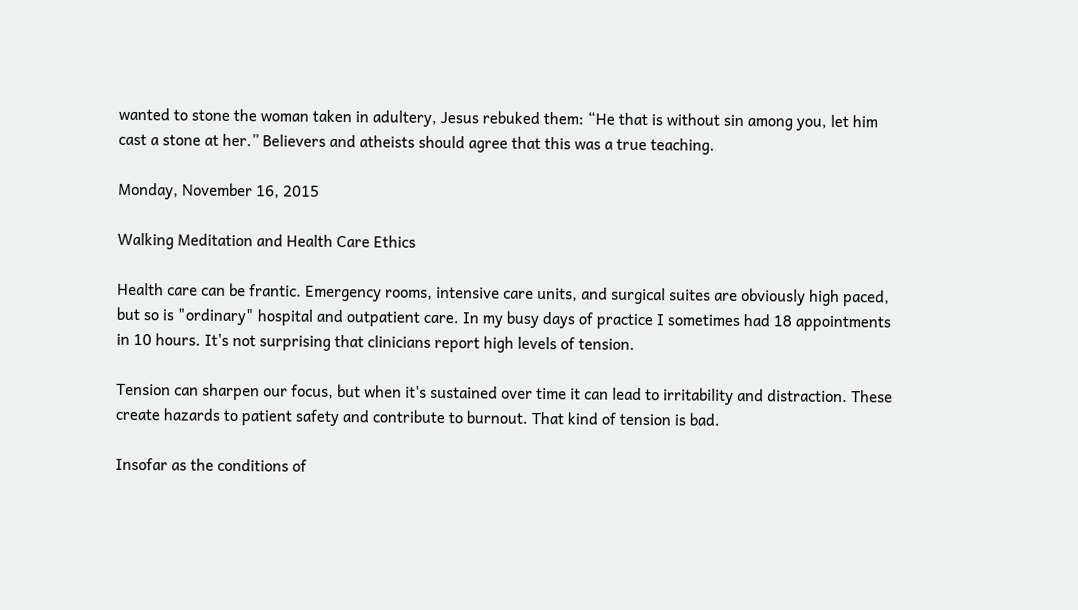wanted to stone the woman taken in adultery, Jesus rebuked them: “He that is without sin among you, let him cast a stone at her.” Believers and atheists should agree that this was a true teaching.

Monday, November 16, 2015

Walking Meditation and Health Care Ethics

Health care can be frantic. Emergency rooms, intensive care units, and surgical suites are obviously high paced, but so is "ordinary" hospital and outpatient care. In my busy days of practice I sometimes had 18 appointments in 10 hours. It's not surprising that clinicians report high levels of tension.

Tension can sharpen our focus, but when it's sustained over time it can lead to irritability and distraction. These create hazards to patient safety and contribute to burnout. That kind of tension is bad.

Insofar as the conditions of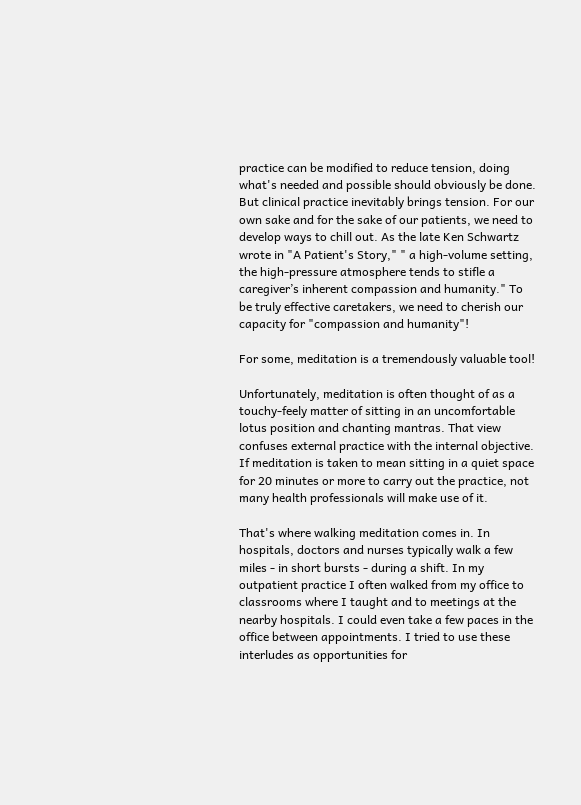practice can be modified to reduce tension, doing what's needed and possible should obviously be done. But clinical practice inevitably brings tension. For our own sake and for the sake of our patients, we need to develop ways to chill out. As the late Ken Schwartz wrote in "A Patient's Story," " a high-volume setting, the high-pressure atmosphere tends to stifle a caregiver’s inherent compassion and humanity." To be truly effective caretakers, we need to cherish our capacity for "compassion and humanity"!

For some, meditation is a tremendously valuable tool!

Unfortunately, meditation is often thought of as a touchy-feely matter of sitting in an uncomfortable lotus position and chanting mantras. That view confuses external practice with the internal objective. If meditation is taken to mean sitting in a quiet space for 20 minutes or more to carry out the practice, not many health professionals will make use of it.

That's where walking meditation comes in. In hospitals, doctors and nurses typically walk a few miles - in short bursts - during a shift. In my outpatient practice I often walked from my office to classrooms where I taught and to meetings at the nearby hospitals. I could even take a few paces in the office between appointments. I tried to use these interludes as opportunities for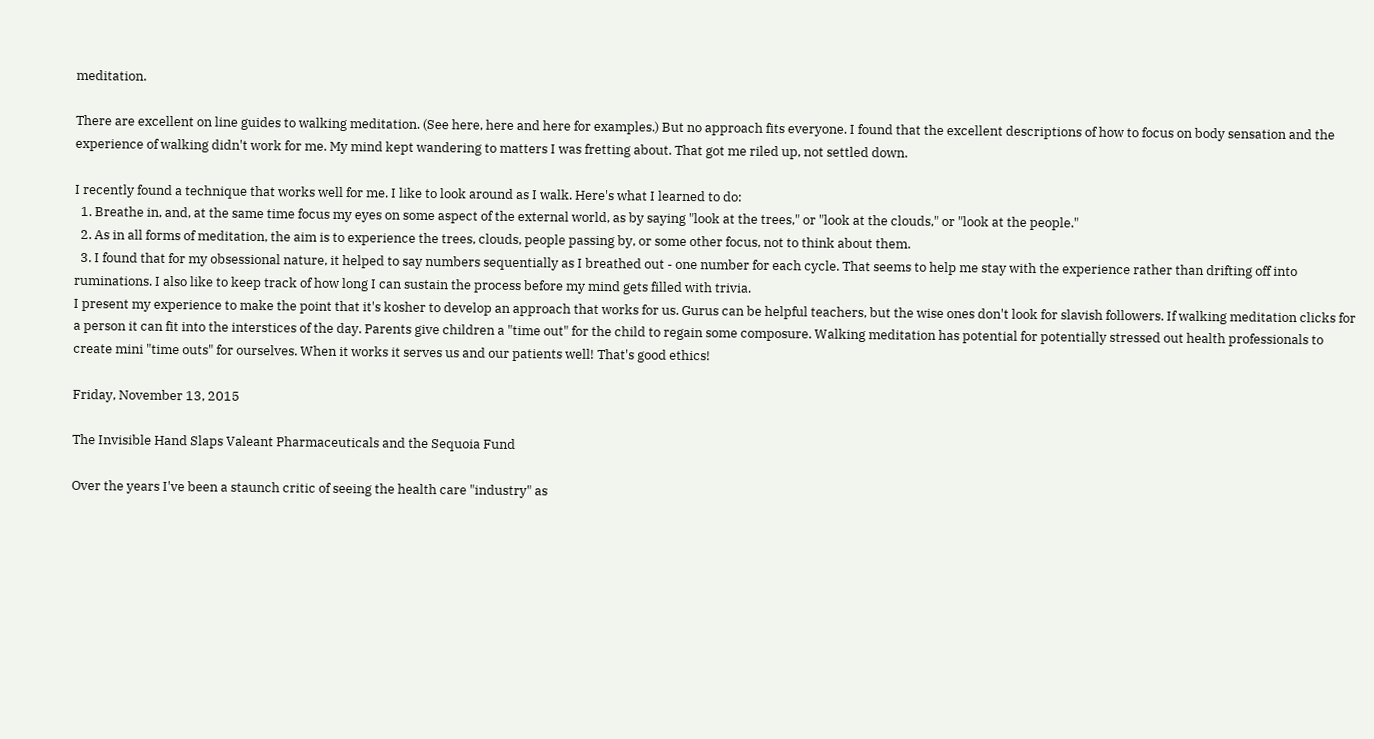meditation.

There are excellent on line guides to walking meditation. (See here, here and here for examples.) But no approach fits everyone. I found that the excellent descriptions of how to focus on body sensation and the experience of walking didn't work for me. My mind kept wandering to matters I was fretting about. That got me riled up, not settled down.

I recently found a technique that works well for me. I like to look around as I walk. Here's what I learned to do:
  1. Breathe in, and, at the same time focus my eyes on some aspect of the external world, as by saying "look at the trees," or "look at the clouds," or "look at the people."
  2. As in all forms of meditation, the aim is to experience the trees, clouds, people passing by, or some other focus, not to think about them.
  3. I found that for my obsessional nature, it helped to say numbers sequentially as I breathed out - one number for each cycle. That seems to help me stay with the experience rather than drifting off into ruminations. I also like to keep track of how long I can sustain the process before my mind gets filled with trivia.
I present my experience to make the point that it's kosher to develop an approach that works for us. Gurus can be helpful teachers, but the wise ones don't look for slavish followers. If walking meditation clicks for a person it can fit into the interstices of the day. Parents give children a "time out" for the child to regain some composure. Walking meditation has potential for potentially stressed out health professionals to create mini "time outs" for ourselves. When it works it serves us and our patients well! That's good ethics!

Friday, November 13, 2015

The Invisible Hand Slaps Valeant Pharmaceuticals and the Sequoia Fund

Over the years I've been a staunch critic of seeing the health care "industry" as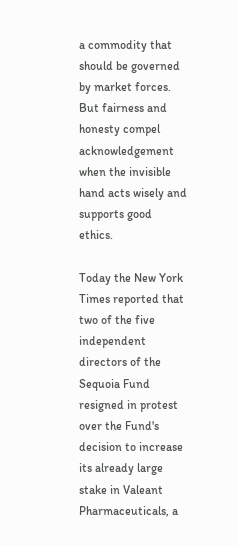a commodity that should be governed by market forces. But fairness and honesty compel acknowledgement when the invisible hand acts wisely and supports good ethics.

Today the New York Times reported that two of the five independent directors of the Sequoia Fund resigned in protest over the Fund's decision to increase its already large stake in Valeant Pharmaceuticals, a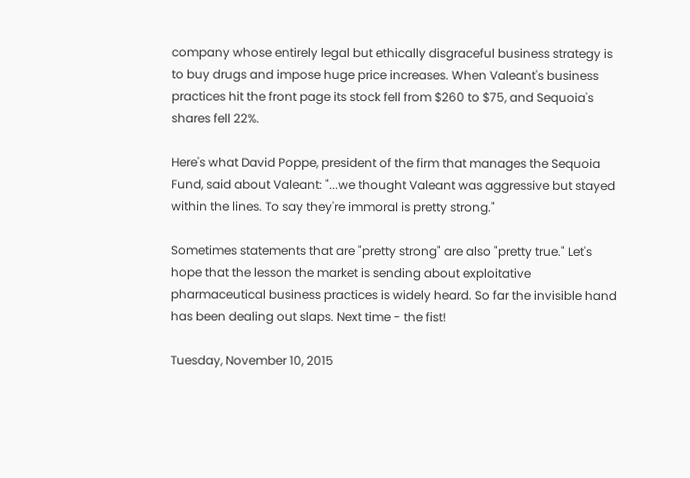company whose entirely legal but ethically disgraceful business strategy is to buy drugs and impose huge price increases. When Valeant's business practices hit the front page its stock fell from $260 to $75, and Sequoia's shares fell 22%.

Here's what David Poppe, president of the firm that manages the Sequoia Fund, said about Valeant: "...we thought Valeant was aggressive but stayed within the lines. To say they're immoral is pretty strong."

Sometimes statements that are "pretty strong" are also "pretty true." Let's hope that the lesson the market is sending about exploitative pharmaceutical business practices is widely heard. So far the invisible hand has been dealing out slaps. Next time - the fist!

Tuesday, November 10, 2015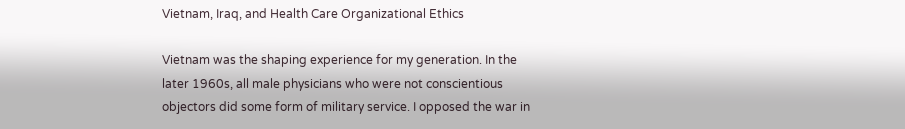Vietnam, Iraq, and Health Care Organizational Ethics

Vietnam was the shaping experience for my generation. In the later 1960s, all male physicians who were not conscientious objectors did some form of military service. I opposed the war in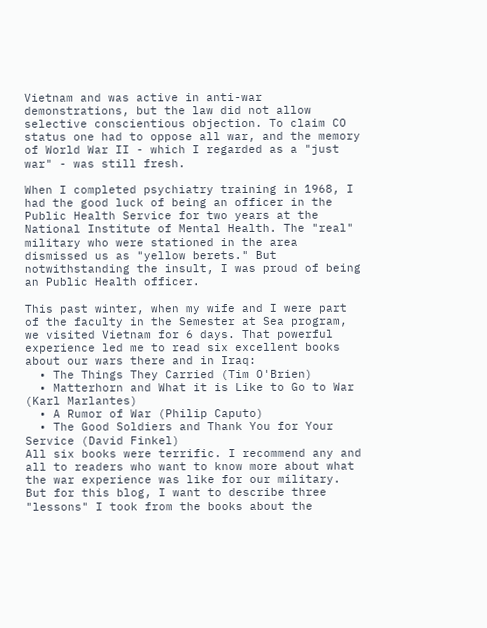Vietnam and was active in anti-war demonstrations, but the law did not allow selective conscientious objection. To claim CO status one had to oppose all war, and the memory of World War II - which I regarded as a "just war" - was still fresh.

When I completed psychiatry training in 1968, I had the good luck of being an officer in the Public Health Service for two years at the National Institute of Mental Health. The "real" military who were stationed in the area dismissed us as "yellow berets." But notwithstanding the insult, I was proud of being an Public Health officer.

This past winter, when my wife and I were part of the faculty in the Semester at Sea program, we visited Vietnam for 6 days. That powerful experience led me to read six excellent books about our wars there and in Iraq:
  • The Things They Carried (Tim O'Brien)
  • Matterhorn and What it is Like to Go to War (Karl Marlantes)
  • A Rumor of War (Philip Caputo)
  • The Good Soldiers and Thank You for Your Service (David Finkel)
All six books were terrific. I recommend any and all to readers who want to know more about what the war experience was like for our military. But for this blog, I want to describe three "lessons" I took from the books about the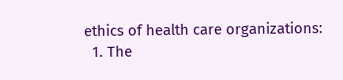ethics of health care organizations:
  1. The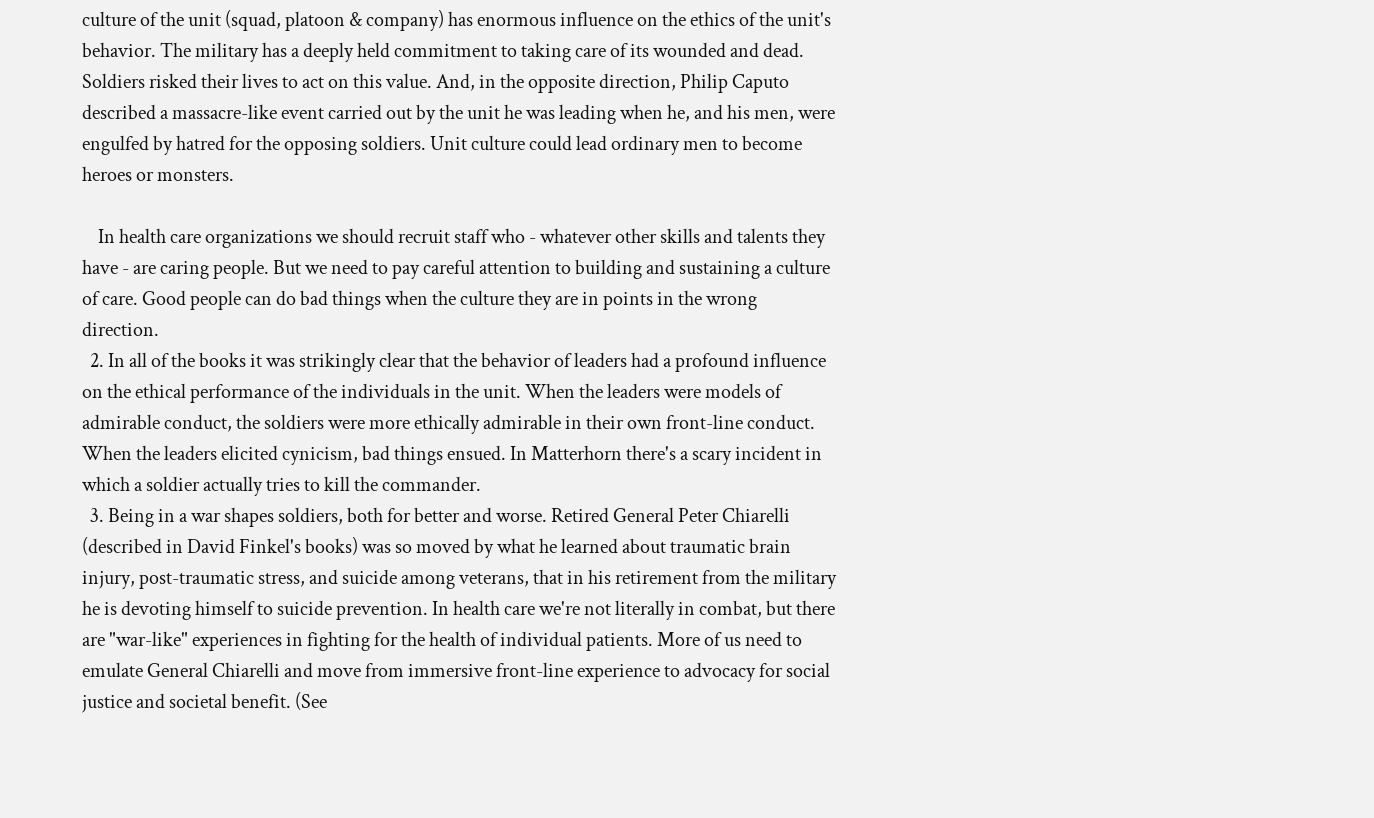culture of the unit (squad, platoon & company) has enormous influence on the ethics of the unit's behavior. The military has a deeply held commitment to taking care of its wounded and dead. Soldiers risked their lives to act on this value. And, in the opposite direction, Philip Caputo described a massacre-like event carried out by the unit he was leading when he, and his men, were engulfed by hatred for the opposing soldiers. Unit culture could lead ordinary men to become heroes or monsters.

    In health care organizations we should recruit staff who - whatever other skills and talents they have - are caring people. But we need to pay careful attention to building and sustaining a culture of care. Good people can do bad things when the culture they are in points in the wrong direction.
  2. In all of the books it was strikingly clear that the behavior of leaders had a profound influence on the ethical performance of the individuals in the unit. When the leaders were models of admirable conduct, the soldiers were more ethically admirable in their own front-line conduct. When the leaders elicited cynicism, bad things ensued. In Matterhorn there's a scary incident in which a soldier actually tries to kill the commander.
  3. Being in a war shapes soldiers, both for better and worse. Retired General Peter Chiarelli (described in David Finkel's books) was so moved by what he learned about traumatic brain injury, post-traumatic stress, and suicide among veterans, that in his retirement from the military he is devoting himself to suicide prevention. In health care we're not literally in combat, but there are "war-like" experiences in fighting for the health of individual patients. More of us need to emulate General Chiarelli and move from immersive front-line experience to advocacy for social justice and societal benefit. (See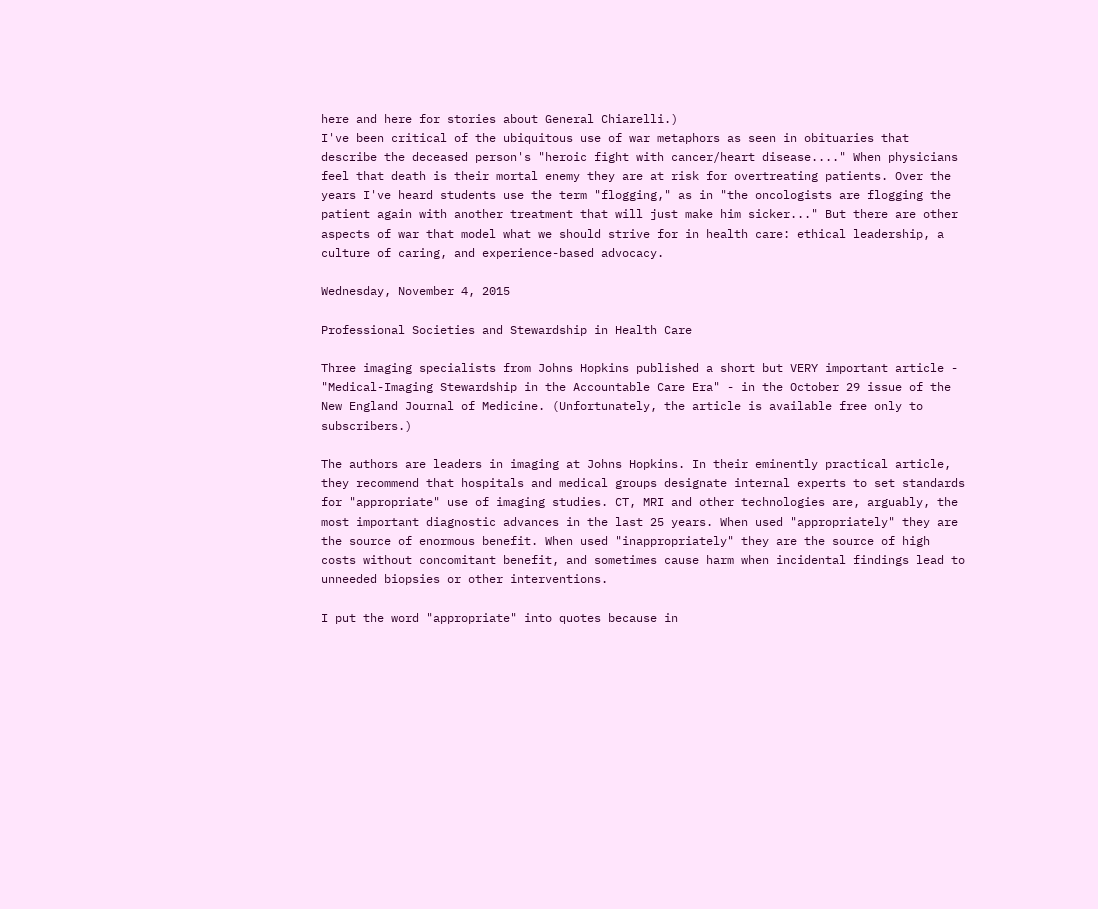here and here for stories about General Chiarelli.)
I've been critical of the ubiquitous use of war metaphors as seen in obituaries that describe the deceased person's "heroic fight with cancer/heart disease...." When physicians feel that death is their mortal enemy they are at risk for overtreating patients. Over the years I've heard students use the term "flogging," as in "the oncologists are flogging the patient again with another treatment that will just make him sicker..." But there are other aspects of war that model what we should strive for in health care: ethical leadership, a culture of caring, and experience-based advocacy.

Wednesday, November 4, 2015

Professional Societies and Stewardship in Health Care

Three imaging specialists from Johns Hopkins published a short but VERY important article - "Medical-Imaging Stewardship in the Accountable Care Era" - in the October 29 issue of the New England Journal of Medicine. (Unfortunately, the article is available free only to subscribers.)

The authors are leaders in imaging at Johns Hopkins. In their eminently practical article, they recommend that hospitals and medical groups designate internal experts to set standards for "appropriate" use of imaging studies. CT, MRI and other technologies are, arguably, the most important diagnostic advances in the last 25 years. When used "appropriately" they are the source of enormous benefit. When used "inappropriately" they are the source of high costs without concomitant benefit, and sometimes cause harm when incidental findings lead to unneeded biopsies or other interventions.

I put the word "appropriate" into quotes because in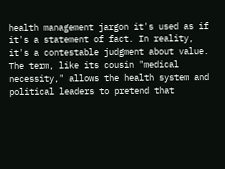health management jargon it's used as if it's a statement of fact. In reality, it's a contestable judgment about value. The term, like its cousin "medical necessity," allows the health system and political leaders to pretend that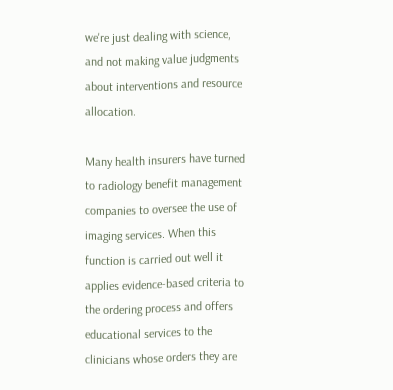we're just dealing with science, and not making value judgments about interventions and resource allocation.

Many health insurers have turned to radiology benefit management companies to oversee the use of imaging services. When this function is carried out well it applies evidence-based criteria to the ordering process and offers educational services to the clinicians whose orders they are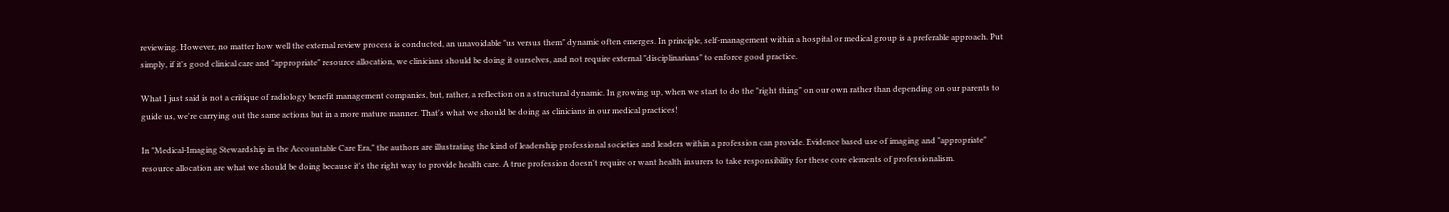reviewing. However, no matter how well the external review process is conducted, an unavoidable "us versus them" dynamic often emerges. In principle, self-management within a hospital or medical group is a preferable approach. Put simply, if it's good clinical care and "appropriate" resource allocation, we clinicians should be doing it ourselves, and not require external "disciplinarians" to enforce good practice.

What I just said is not a critique of radiology benefit management companies, but, rather, a reflection on a structural dynamic. In growing up, when we start to do the "right thing" on our own rather than depending on our parents to guide us, we're carrying out the same actions but in a more mature manner. That's what we should be doing as clinicians in our medical practices!

In "Medical-Imaging Stewardship in the Accountable Care Era," the authors are illustrating the kind of leadership professional societies and leaders within a profession can provide. Evidence based use of imaging and "appropriate" resource allocation are what we should be doing because it's the right way to provide health care. A true profession doesn't require or want health insurers to take responsibility for these core elements of professionalism.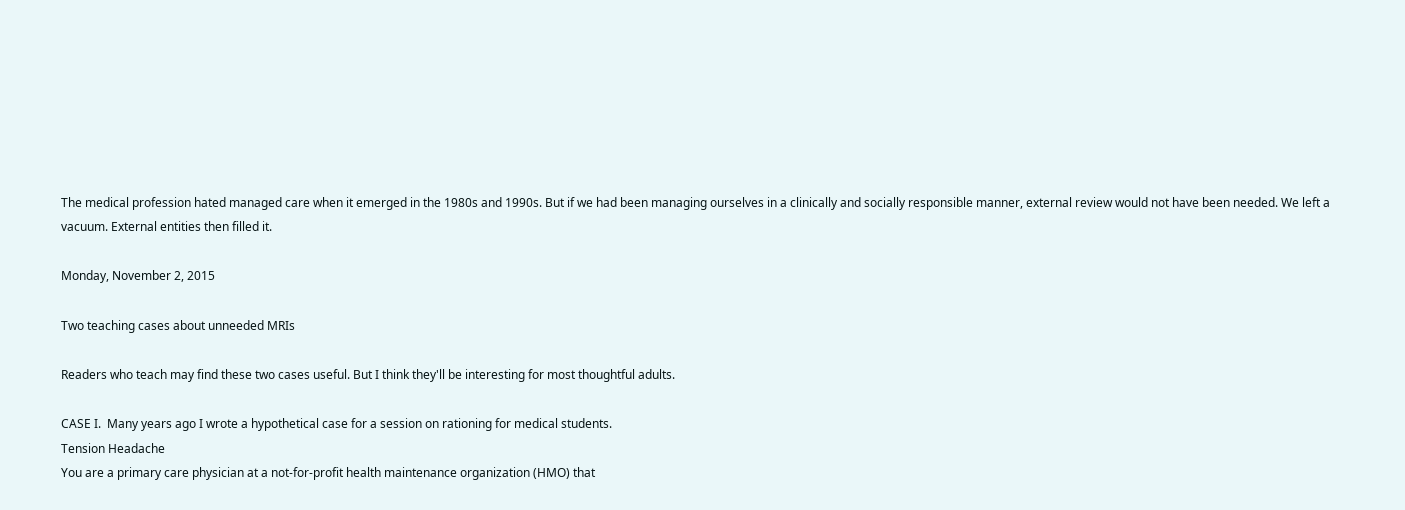The medical profession hated managed care when it emerged in the 1980s and 1990s. But if we had been managing ourselves in a clinically and socially responsible manner, external review would not have been needed. We left a vacuum. External entities then filled it.

Monday, November 2, 2015

Two teaching cases about unneeded MRIs

Readers who teach may find these two cases useful. But I think they'll be interesting for most thoughtful adults.

CASE I.  Many years ago I wrote a hypothetical case for a session on rationing for medical students.
Tension Headache
You are a primary care physician at a not-for-profit health maintenance organization (HMO) that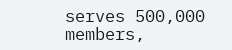serves 500,000 members,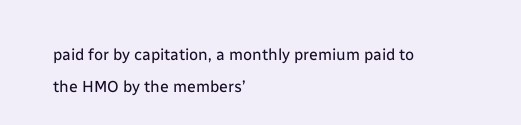paid for by capitation, a monthly premium paid to the HMO by the members’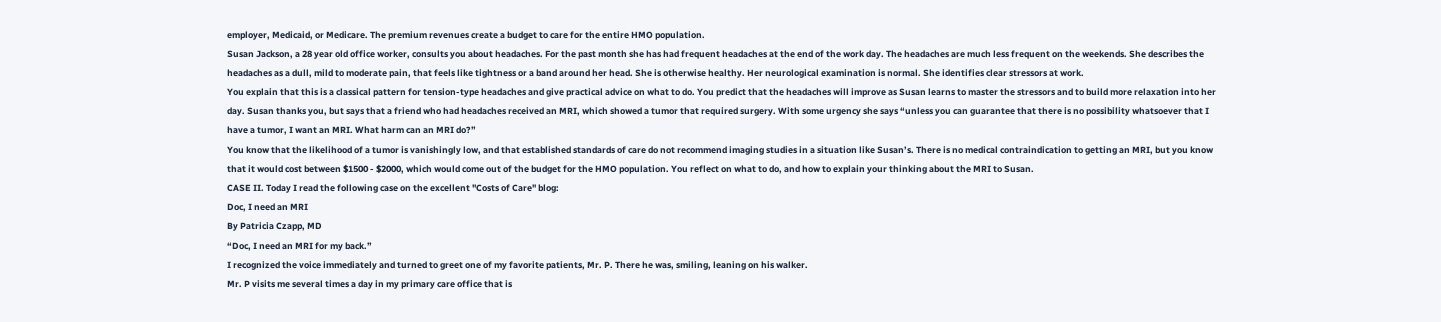employer, Medicaid, or Medicare. The premium revenues create a budget to care for the entire HMO population.
Susan Jackson, a 28 year old office worker, consults you about headaches. For the past month she has had frequent headaches at the end of the work day. The headaches are much less frequent on the weekends. She describes the headaches as a dull, mild to moderate pain, that feels like tightness or a band around her head. She is otherwise healthy. Her neurological examination is normal. She identifies clear stressors at work.
You explain that this is a classical pattern for tension-type headaches and give practical advice on what to do. You predict that the headaches will improve as Susan learns to master the stressors and to build more relaxation into her day. Susan thanks you, but says that a friend who had headaches received an MRI, which showed a tumor that required surgery. With some urgency she says “unless you can guarantee that there is no possibility whatsoever that I have a tumor, I want an MRI. What harm can an MRI do?”
You know that the likelihood of a tumor is vanishingly low, and that established standards of care do not recommend imaging studies in a situation like Susan’s. There is no medical contraindication to getting an MRI, but you know that it would cost between $1500 - $2000, which would come out of the budget for the HMO population. You reflect on what to do, and how to explain your thinking about the MRI to Susan.
CASE II. Today I read the following case on the excellent "Costs of Care" blog:
Doc, I need an MRI
By Patricia Czapp, MD
“Doc, I need an MRI for my back.”
I recognized the voice immediately and turned to greet one of my favorite patients, Mr. P. There he was, smiling, leaning on his walker.
Mr. P visits me several times a day in my primary care office that is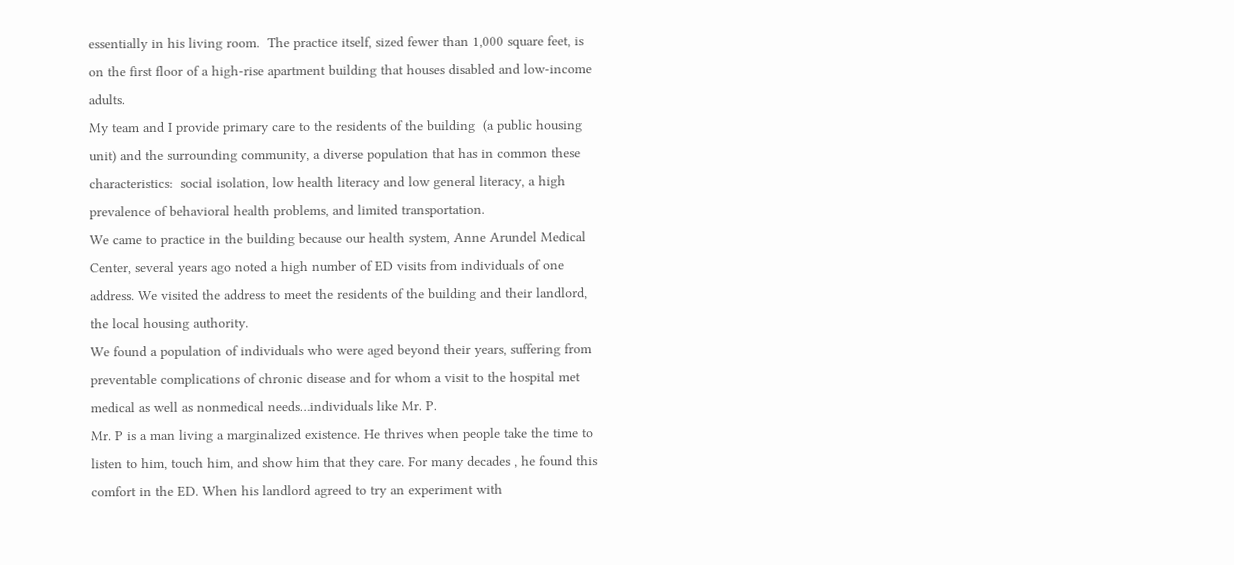essentially in his living room.  The practice itself, sized fewer than 1,000 square feet, is on the first floor of a high-rise apartment building that houses disabled and low-income adults.
My team and I provide primary care to the residents of the building  (a public housing unit) and the surrounding community, a diverse population that has in common these characteristics:  social isolation, low health literacy and low general literacy, a high prevalence of behavioral health problems, and limited transportation.
We came to practice in the building because our health system, Anne Arundel Medical Center, several years ago noted a high number of ED visits from individuals of one address. We visited the address to meet the residents of the building and their landlord, the local housing authority.
We found a population of individuals who were aged beyond their years, suffering from preventable complications of chronic disease and for whom a visit to the hospital met medical as well as nonmedical needs…individuals like Mr. P.
Mr. P is a man living a marginalized existence. He thrives when people take the time to listen to him, touch him, and show him that they care. For many decades , he found this comfort in the ED. When his landlord agreed to try an experiment with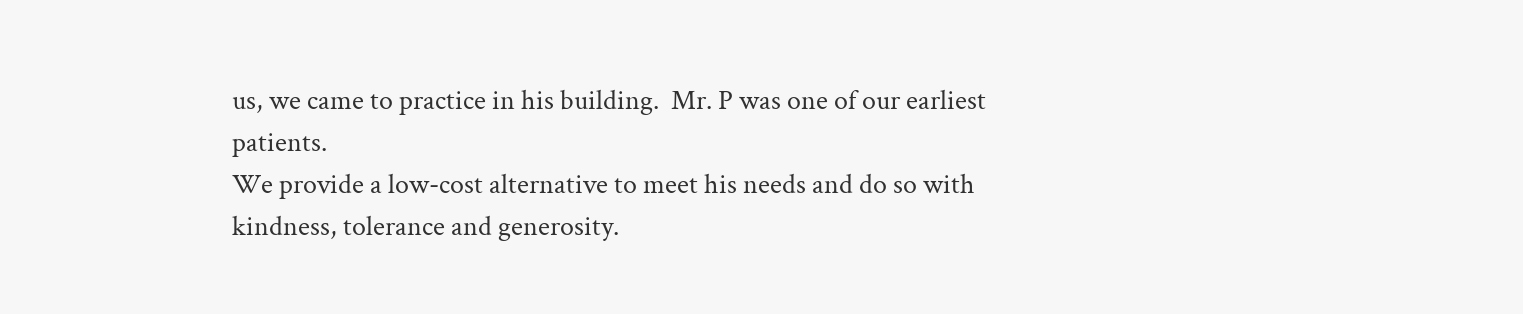us, we came to practice in his building.  Mr. P was one of our earliest patients.
We provide a low-cost alternative to meet his needs and do so with kindness, tolerance and generosity.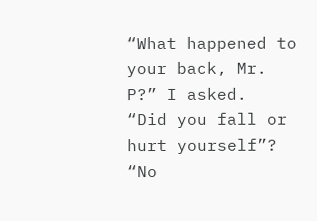“What happened to your back, Mr. P?” I asked.  “Did you fall or hurt yourself”?
“No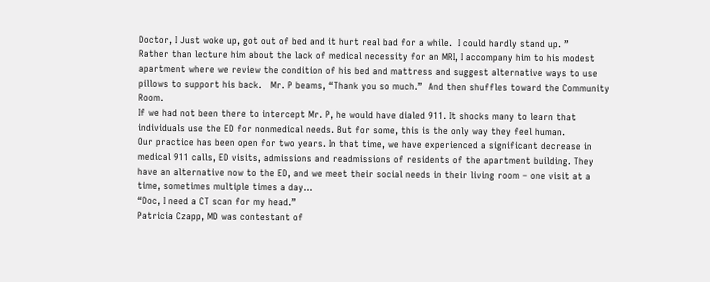Doctor, I Just woke up, got out of bed and it hurt real bad for a while.  I could hardly stand up. ”
Rather than lecture him about the lack of medical necessity for an MRI, I accompany him to his modest apartment where we review the condition of his bed and mattress and suggest alternative ways to use pillows to support his back.   Mr. P beams, “Thank you so much.”  And then shuffles toward the Community Room.
If we had not been there to intercept Mr. P, he would have dialed 911. It shocks many to learn that individuals use the ED for nonmedical needs. But for some, this is the only way they feel human.
Our practice has been open for two years. In that time, we have experienced a significant decrease in medical 911 calls, ED visits, admissions and readmissions of residents of the apartment building. They have an alternative now to the ED, and we meet their social needs in their living room – one visit at a time, sometimes multiple times a day…
“Doc, I need a CT scan for my head.”
Patricia Czapp, MD was contestant of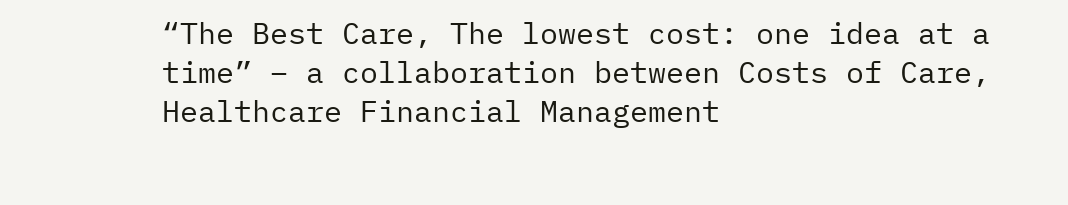“The Best Care, The lowest cost: one idea at a time” – a collaboration between Costs of Care, Healthcare Financial Management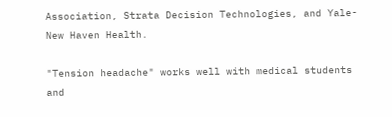Association, Strata Decision Technologies, and Yale-New Haven Health.

"Tension headache" works well with medical students and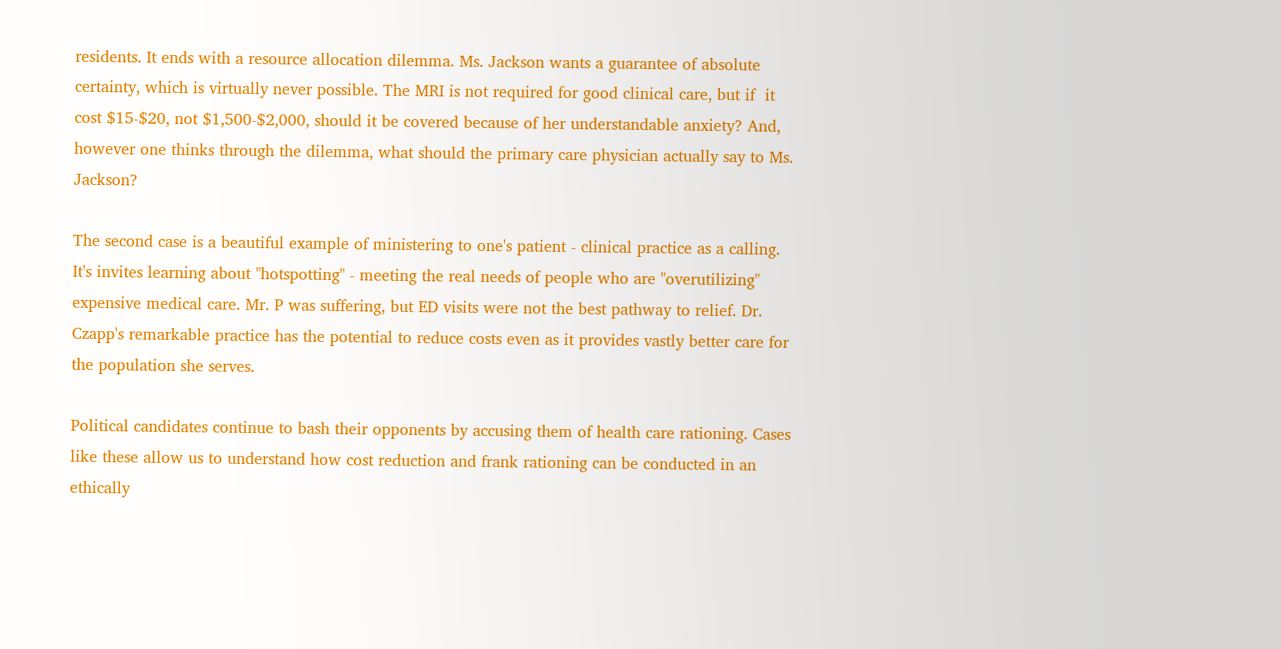residents. It ends with a resource allocation dilemma. Ms. Jackson wants a guarantee of absolute certainty, which is virtually never possible. The MRI is not required for good clinical care, but if  it cost $15-$20, not $1,500-$2,000, should it be covered because of her understandable anxiety? And, however one thinks through the dilemma, what should the primary care physician actually say to Ms. Jackson?

The second case is a beautiful example of ministering to one's patient - clinical practice as a calling. It's invites learning about "hotspotting" - meeting the real needs of people who are "overutilizing" expensive medical care. Mr. P was suffering, but ED visits were not the best pathway to relief. Dr. Czapp's remarkable practice has the potential to reduce costs even as it provides vastly better care for the population she serves.

Political candidates continue to bash their opponents by accusing them of health care rationing. Cases like these allow us to understand how cost reduction and frank rationing can be conducted in an ethically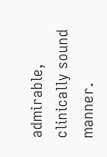admirable, clinically sound manner.